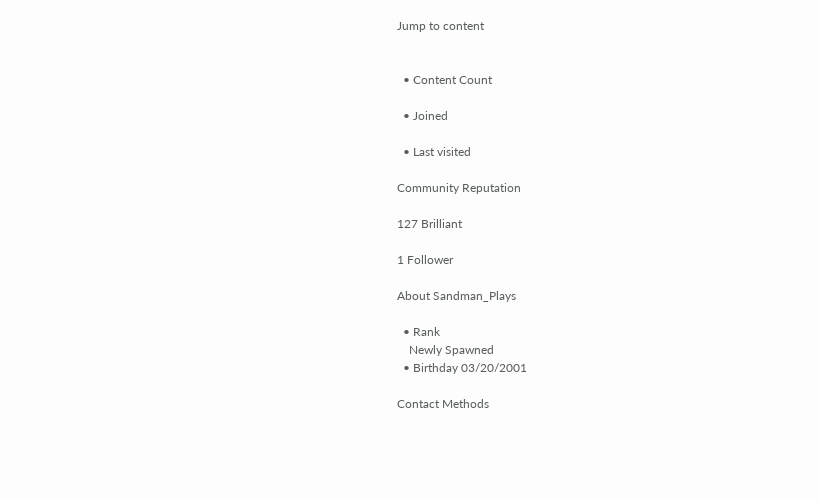Jump to content


  • Content Count

  • Joined

  • Last visited

Community Reputation

127 Brilliant

1 Follower

About Sandman_Plays

  • Rank
    Newly Spawned
  • Birthday 03/20/2001

Contact Methods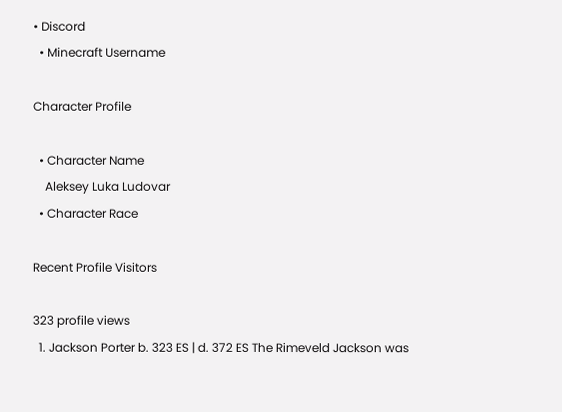• Discord
  • Minecraft Username

Character Profile

  • Character Name
    Aleksey Luka Ludovar
  • Character Race

Recent Profile Visitors

323 profile views
  1. Jackson Porter b. 323 ES | d. 372 ES The Rimeveld Jackson was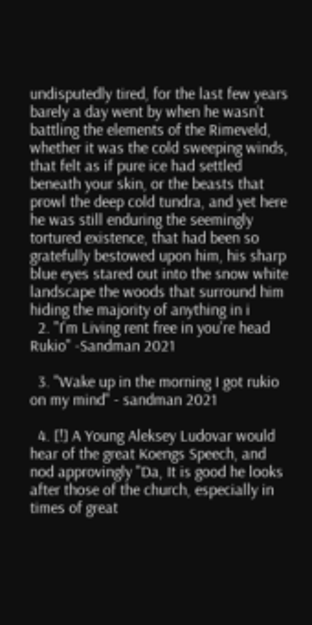undisputedly tired, for the last few years barely a day went by when he wasn’t battling the elements of the Rimeveld, whether it was the cold sweeping winds, that felt as if pure ice had settled beneath your skin, or the beasts that prowl the deep cold tundra, and yet here he was still enduring the seemingly tortured existence, that had been so gratefully bestowed upon him, his sharp blue eyes stared out into the snow white landscape the woods that surround him hiding the majority of anything in i
  2. "I'm Living rent free in you're head Rukio" -Sandman 2021

  3. "Wake up in the morning I got rukio on my mind" - sandman 2021

  4. [!] A Young Aleksey Ludovar would hear of the great Koengs Speech, and nod approvingly "Da, It is good he looks after those of the church, especially in times of great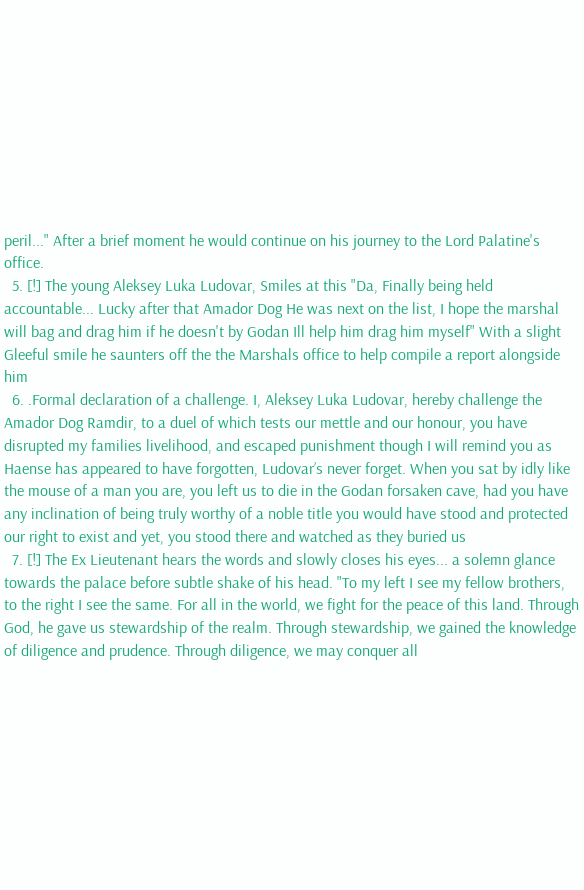peril..." After a brief moment he would continue on his journey to the Lord Palatine's office.
  5. [!] The young Aleksey Luka Ludovar, Smiles at this "Da, Finally being held accountable... Lucky after that Amador Dog He was next on the list, I hope the marshal will bag and drag him if he doesn't by Godan Ill help him drag him myself" With a slight Gleeful smile he saunters off the the Marshals office to help compile a report alongside him
  6. .Formal declaration of a challenge. I, Aleksey Luka Ludovar, hereby challenge the Amador Dog Ramdir, to a duel of which tests our mettle and our honour, you have disrupted my families livelihood, and escaped punishment though I will remind you as Haense has appeared to have forgotten, Ludovar’s never forget. When you sat by idly like the mouse of a man you are, you left us to die in the Godan forsaken cave, had you have any inclination of being truly worthy of a noble title you would have stood and protected our right to exist and yet, you stood there and watched as they buried us
  7. [!] The Ex Lieutenant hears the words and slowly closes his eyes... a solemn glance towards the palace before subtle shake of his head. "To my left I see my fellow brothers, to the right I see the same. For all in the world, we fight for the peace of this land. Through God, he gave us stewardship of the realm. Through stewardship, we gained the knowledge of diligence and prudence. Through diligence, we may conquer all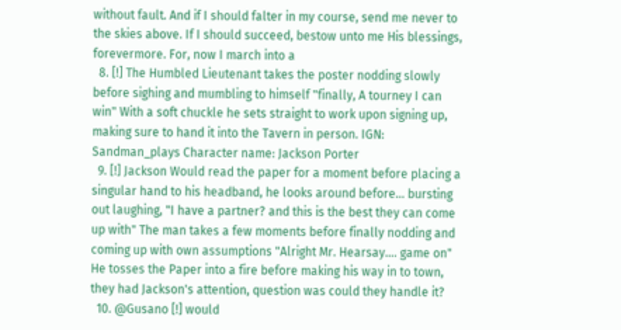without fault. And if I should falter in my course, send me never to the skies above. If I should succeed, bestow unto me His blessings, forevermore. For, now I march into a
  8. [!] The Humbled Lieutenant takes the poster nodding slowly before sighing and mumbling to himself "finally, A tourney I can win" With a soft chuckle he sets straight to work upon signing up, making sure to hand it into the Tavern in person. IGN: Sandman_plays Character name: Jackson Porter
  9. [!] Jackson Would read the paper for a moment before placing a singular hand to his headband, he looks around before... bursting out laughing, "I have a partner? and this is the best they can come up with" The man takes a few moments before finally nodding and coming up with own assumptions "Alright Mr. Hearsay.... game on" He tosses the Paper into a fire before making his way in to town, they had Jackson's attention, question was could they handle it?
  10. @Gusano [!] would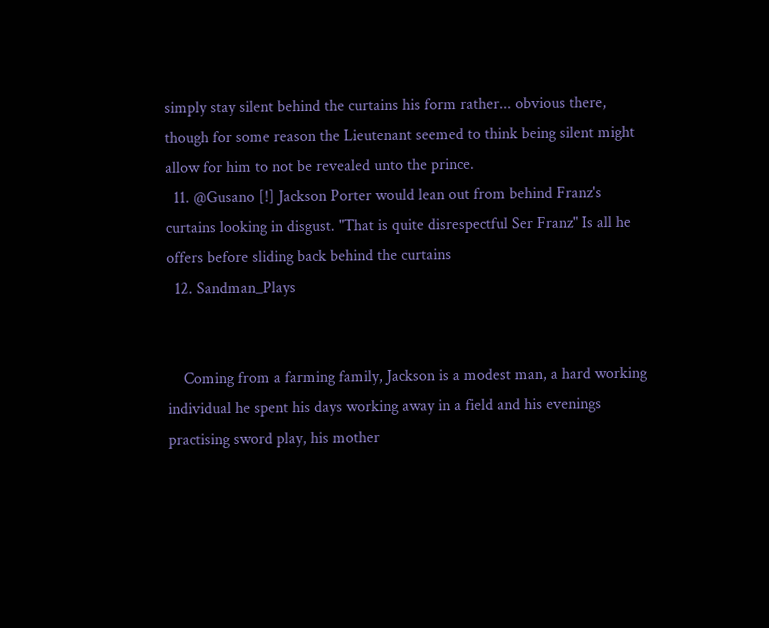simply stay silent behind the curtains his form rather... obvious there, though for some reason the Lieutenant seemed to think being silent might allow for him to not be revealed unto the prince.
  11. @Gusano [!] Jackson Porter would lean out from behind Franz's curtains looking in disgust. "That is quite disrespectful Ser Franz" Is all he offers before sliding back behind the curtains
  12. Sandman_Plays


    Coming from a farming family, Jackson is a modest man, a hard working individual he spent his days working away in a field and his evenings practising sword play, his mother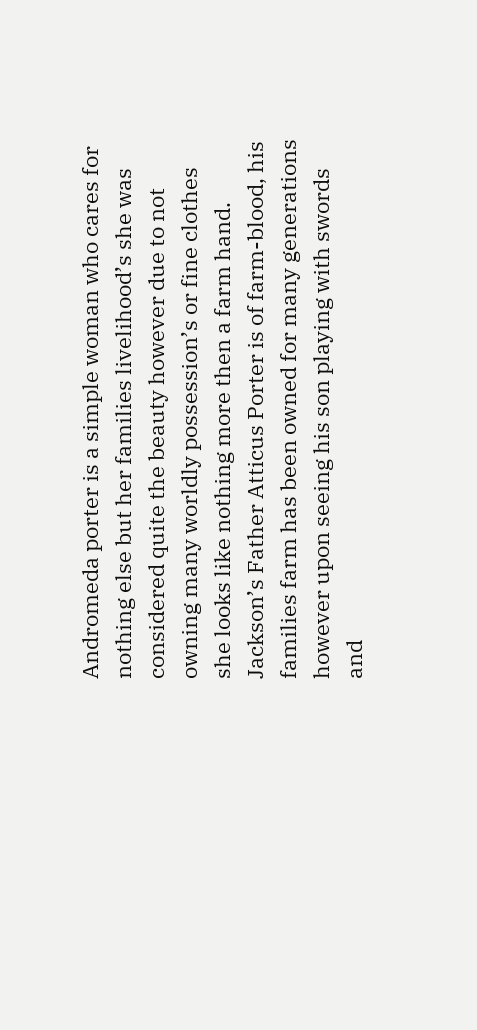Andromeda porter is a simple woman who cares for nothing else but her families livelihood’s she was considered quite the beauty however due to not owning many worldly possession’s or fine clothes she looks like nothing more then a farm hand. Jackson’s Father Atticus Porter is of farm-blood, his families farm has been owned for many generations however upon seeing his son playing with swords and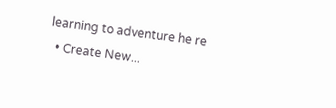learning to adventure he re
  • Create New...